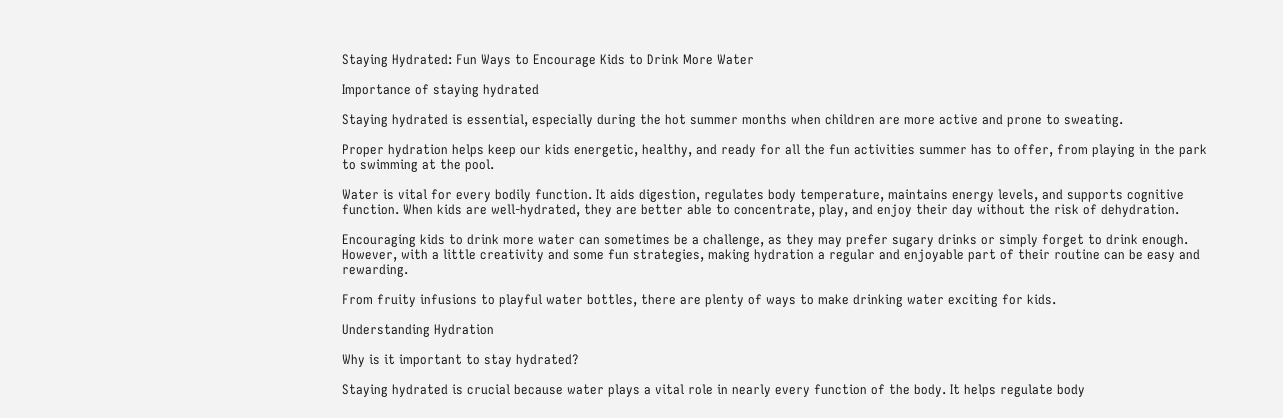Staying Hydrated: Fun Ways to Encourage Kids to Drink More Water

Importance of staying hydrated

Staying hydrated is essential, especially during the hot summer months when children are more active and prone to sweating.

Proper hydration helps keep our kids energetic, healthy, and ready for all the fun activities summer has to offer, from playing in the park to swimming at the pool.

Water is vital for every bodily function. It aids digestion, regulates body temperature, maintains energy levels, and supports cognitive function. When kids are well-hydrated, they are better able to concentrate, play, and enjoy their day without the risk of dehydration.

Encouraging kids to drink more water can sometimes be a challenge, as they may prefer sugary drinks or simply forget to drink enough. However, with a little creativity and some fun strategies, making hydration a regular and enjoyable part of their routine can be easy and rewarding.

From fruity infusions to playful water bottles, there are plenty of ways to make drinking water exciting for kids.

Understanding Hydration

Why is it important to stay hydrated?

Staying hydrated is crucial because water plays a vital role in nearly every function of the body. It helps regulate body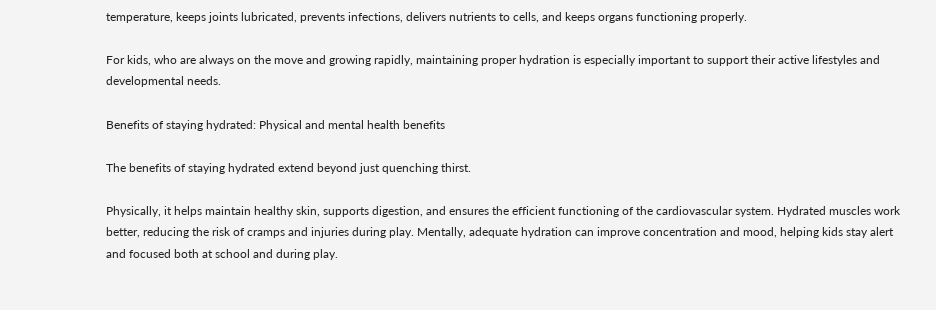temperature, keeps joints lubricated, prevents infections, delivers nutrients to cells, and keeps organs functioning properly.

For kids, who are always on the move and growing rapidly, maintaining proper hydration is especially important to support their active lifestyles and developmental needs.

Benefits of staying hydrated: Physical and mental health benefits

The benefits of staying hydrated extend beyond just quenching thirst.

Physically, it helps maintain healthy skin, supports digestion, and ensures the efficient functioning of the cardiovascular system. Hydrated muscles work better, reducing the risk of cramps and injuries during play. Mentally, adequate hydration can improve concentration and mood, helping kids stay alert and focused both at school and during play.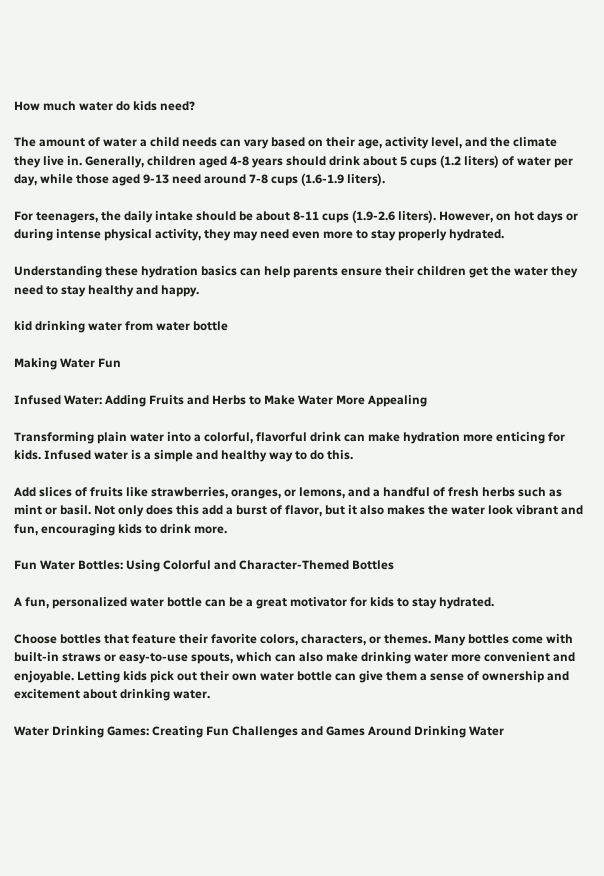How much water do kids need?

The amount of water a child needs can vary based on their age, activity level, and the climate they live in. Generally, children aged 4-8 years should drink about 5 cups (1.2 liters) of water per day, while those aged 9-13 need around 7-8 cups (1.6-1.9 liters).

For teenagers, the daily intake should be about 8-11 cups (1.9-2.6 liters). However, on hot days or during intense physical activity, they may need even more to stay properly hydrated.

Understanding these hydration basics can help parents ensure their children get the water they need to stay healthy and happy.

kid drinking water from water bottle

Making Water Fun

Infused Water: Adding Fruits and Herbs to Make Water More Appealing

Transforming plain water into a colorful, flavorful drink can make hydration more enticing for kids. Infused water is a simple and healthy way to do this.

Add slices of fruits like strawberries, oranges, or lemons, and a handful of fresh herbs such as mint or basil. Not only does this add a burst of flavor, but it also makes the water look vibrant and fun, encouraging kids to drink more.

Fun Water Bottles: Using Colorful and Character-Themed Bottles

A fun, personalized water bottle can be a great motivator for kids to stay hydrated.

Choose bottles that feature their favorite colors, characters, or themes. Many bottles come with built-in straws or easy-to-use spouts, which can also make drinking water more convenient and enjoyable. Letting kids pick out their own water bottle can give them a sense of ownership and excitement about drinking water.

Water Drinking Games: Creating Fun Challenges and Games Around Drinking Water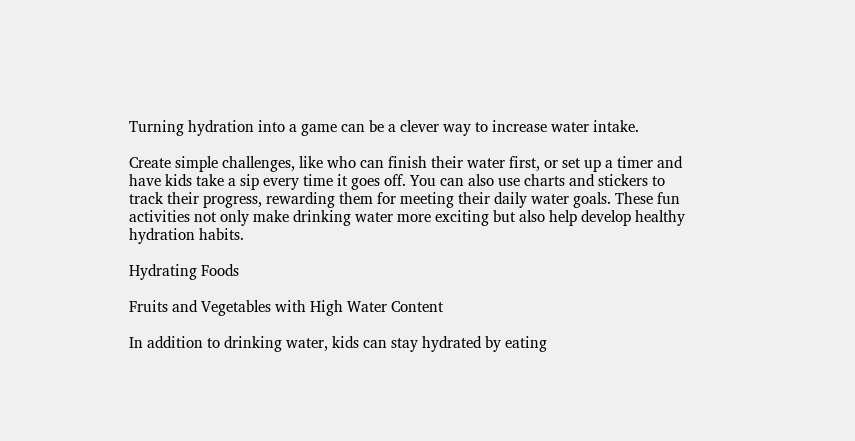Turning hydration into a game can be a clever way to increase water intake.

Create simple challenges, like who can finish their water first, or set up a timer and have kids take a sip every time it goes off. You can also use charts and stickers to track their progress, rewarding them for meeting their daily water goals. These fun activities not only make drinking water more exciting but also help develop healthy hydration habits.

Hydrating Foods

Fruits and Vegetables with High Water Content

In addition to drinking water, kids can stay hydrated by eating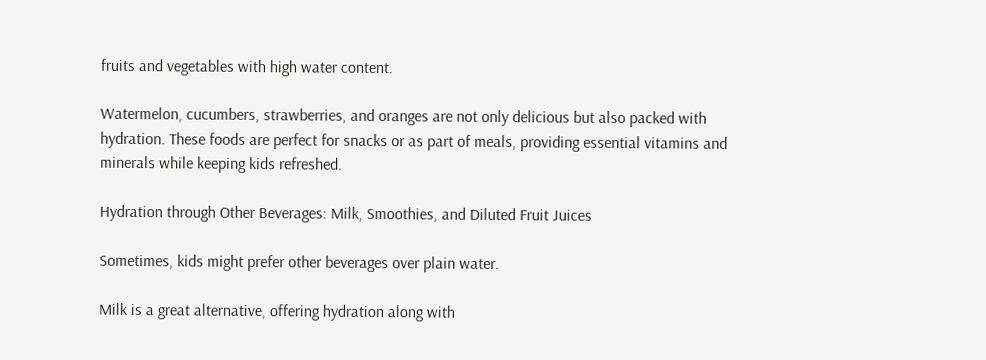fruits and vegetables with high water content.

Watermelon, cucumbers, strawberries, and oranges are not only delicious but also packed with hydration. These foods are perfect for snacks or as part of meals, providing essential vitamins and minerals while keeping kids refreshed.

Hydration through Other Beverages: Milk, Smoothies, and Diluted Fruit Juices

Sometimes, kids might prefer other beverages over plain water.

Milk is a great alternative, offering hydration along with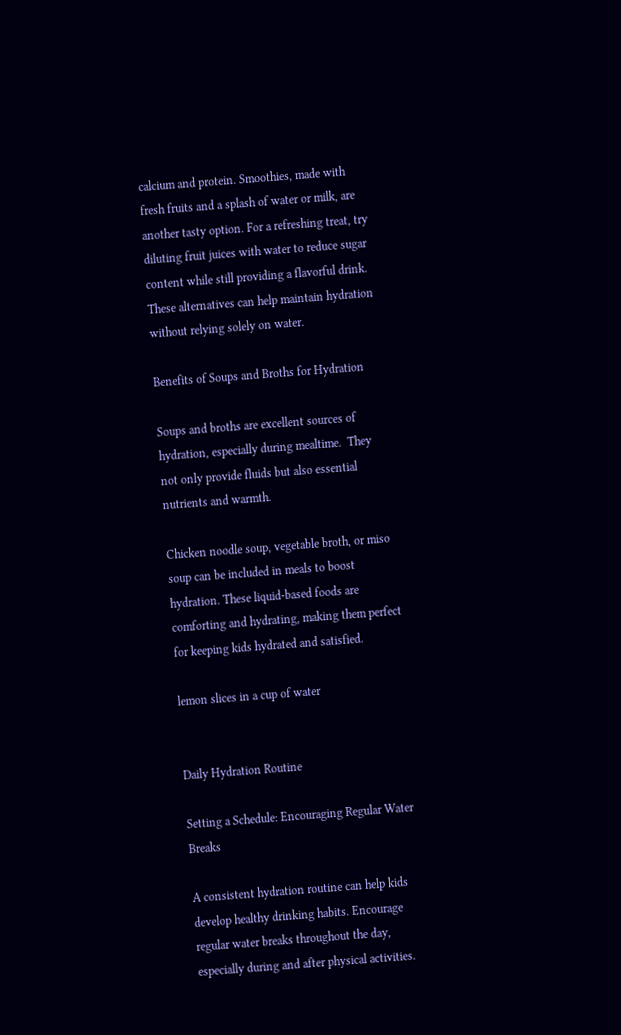calcium and protein. Smoothies, made with fresh fruits and a splash of water or milk, are another tasty option. For a refreshing treat, try diluting fruit juices with water to reduce sugar content while still providing a flavorful drink. These alternatives can help maintain hydration without relying solely on water.

Benefits of Soups and Broths for Hydration

Soups and broths are excellent sources of hydration, especially during mealtime.  They not only provide fluids but also essential nutrients and warmth.

Chicken noodle soup, vegetable broth, or miso soup can be included in meals to boost hydration. These liquid-based foods are comforting and hydrating, making them perfect for keeping kids hydrated and satisfied.

lemon slices in a cup of water


Daily Hydration Routine

Setting a Schedule: Encouraging Regular Water Breaks

A consistent hydration routine can help kids develop healthy drinking habits. Encourage regular water breaks throughout the day, especially during and after physical activities.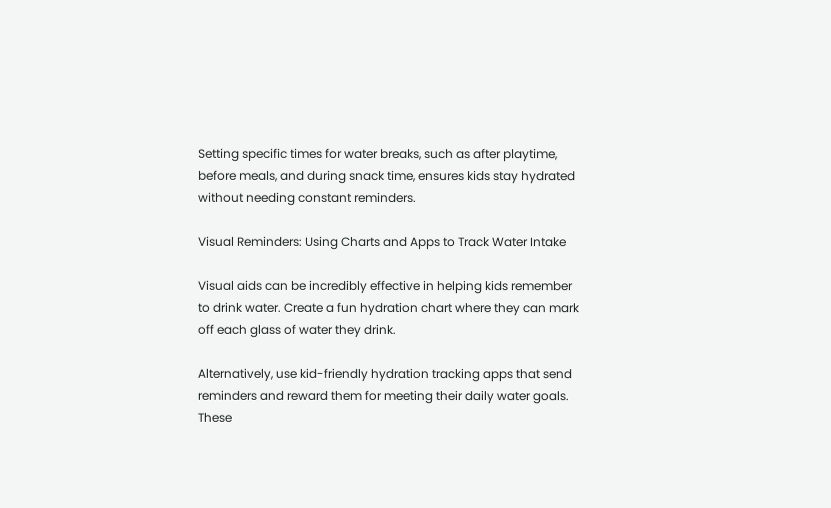Setting specific times for water breaks, such as after playtime, before meals, and during snack time, ensures kids stay hydrated without needing constant reminders.

Visual Reminders: Using Charts and Apps to Track Water Intake

Visual aids can be incredibly effective in helping kids remember to drink water. Create a fun hydration chart where they can mark off each glass of water they drink.

Alternatively, use kid-friendly hydration tracking apps that send reminders and reward them for meeting their daily water goals. These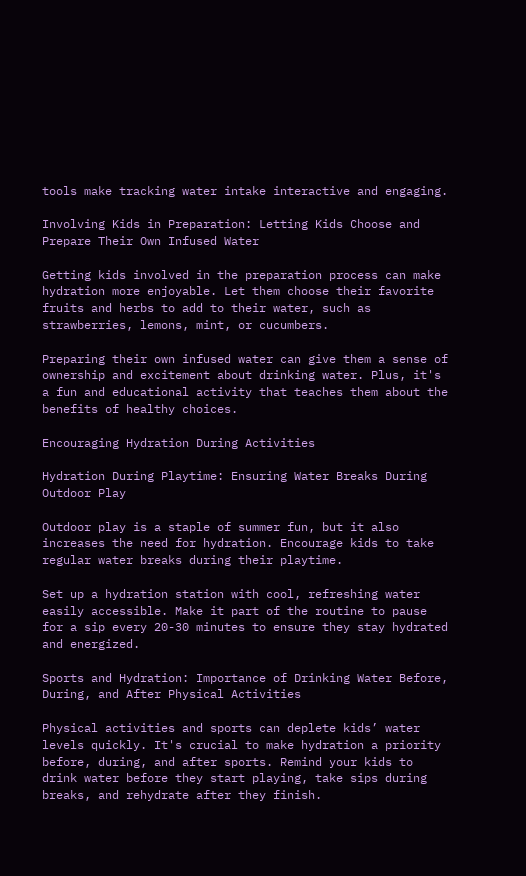tools make tracking water intake interactive and engaging.

Involving Kids in Preparation: Letting Kids Choose and Prepare Their Own Infused Water

Getting kids involved in the preparation process can make hydration more enjoyable. Let them choose their favorite fruits and herbs to add to their water, such as strawberries, lemons, mint, or cucumbers.

Preparing their own infused water can give them a sense of ownership and excitement about drinking water. Plus, it's a fun and educational activity that teaches them about the benefits of healthy choices.

Encouraging Hydration During Activities

Hydration During Playtime: Ensuring Water Breaks During Outdoor Play

Outdoor play is a staple of summer fun, but it also increases the need for hydration. Encourage kids to take regular water breaks during their playtime.

Set up a hydration station with cool, refreshing water easily accessible. Make it part of the routine to pause for a sip every 20-30 minutes to ensure they stay hydrated and energized.

Sports and Hydration: Importance of Drinking Water Before, During, and After Physical Activities

Physical activities and sports can deplete kids’ water levels quickly. It's crucial to make hydration a priority before, during, and after sports. Remind your kids to drink water before they start playing, take sips during breaks, and rehydrate after they finish.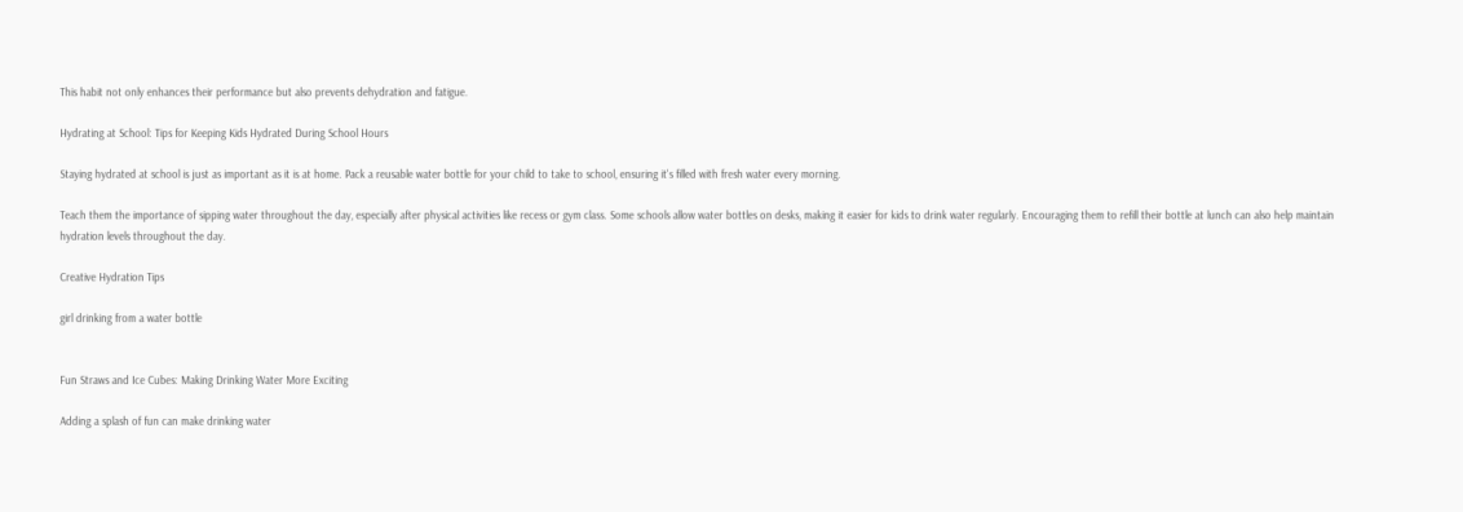This habit not only enhances their performance but also prevents dehydration and fatigue.

Hydrating at School: Tips for Keeping Kids Hydrated During School Hours

Staying hydrated at school is just as important as it is at home. Pack a reusable water bottle for your child to take to school, ensuring it's filled with fresh water every morning.

Teach them the importance of sipping water throughout the day, especially after physical activities like recess or gym class. Some schools allow water bottles on desks, making it easier for kids to drink water regularly. Encouraging them to refill their bottle at lunch can also help maintain hydration levels throughout the day.

Creative Hydration Tips

girl drinking from a water bottle


Fun Straws and Ice Cubes: Making Drinking Water More Exciting

Adding a splash of fun can make drinking water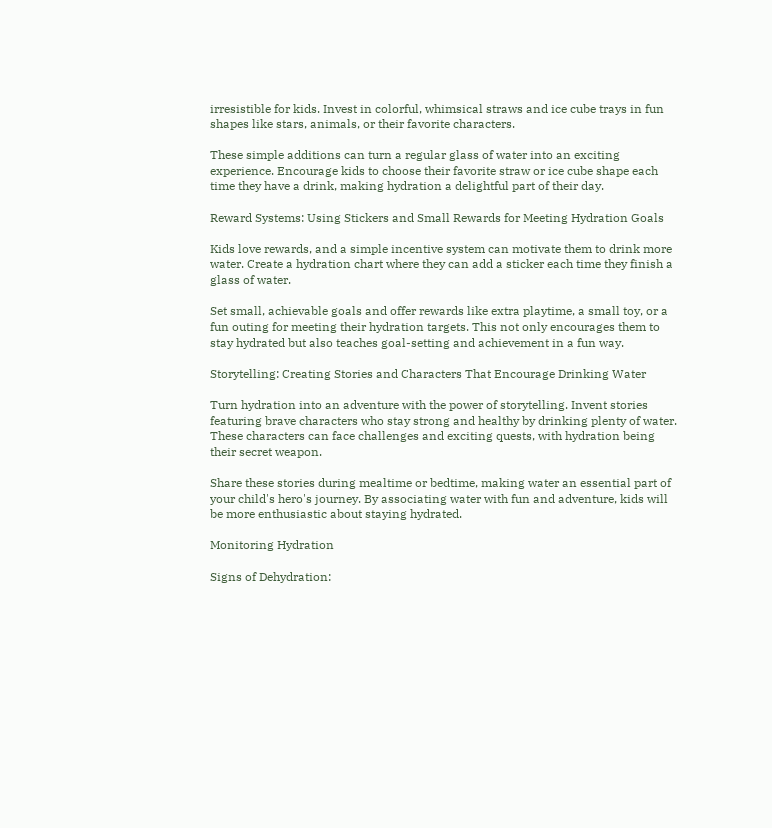irresistible for kids. Invest in colorful, whimsical straws and ice cube trays in fun shapes like stars, animals, or their favorite characters.

These simple additions can turn a regular glass of water into an exciting experience. Encourage kids to choose their favorite straw or ice cube shape each time they have a drink, making hydration a delightful part of their day.

Reward Systems: Using Stickers and Small Rewards for Meeting Hydration Goals

Kids love rewards, and a simple incentive system can motivate them to drink more water. Create a hydration chart where they can add a sticker each time they finish a glass of water.

Set small, achievable goals and offer rewards like extra playtime, a small toy, or a fun outing for meeting their hydration targets. This not only encourages them to stay hydrated but also teaches goal-setting and achievement in a fun way.

Storytelling: Creating Stories and Characters That Encourage Drinking Water

Turn hydration into an adventure with the power of storytelling. Invent stories featuring brave characters who stay strong and healthy by drinking plenty of water. These characters can face challenges and exciting quests, with hydration being their secret weapon.

Share these stories during mealtime or bedtime, making water an essential part of your child's hero's journey. By associating water with fun and adventure, kids will be more enthusiastic about staying hydrated.

Monitoring Hydration

Signs of Dehydration: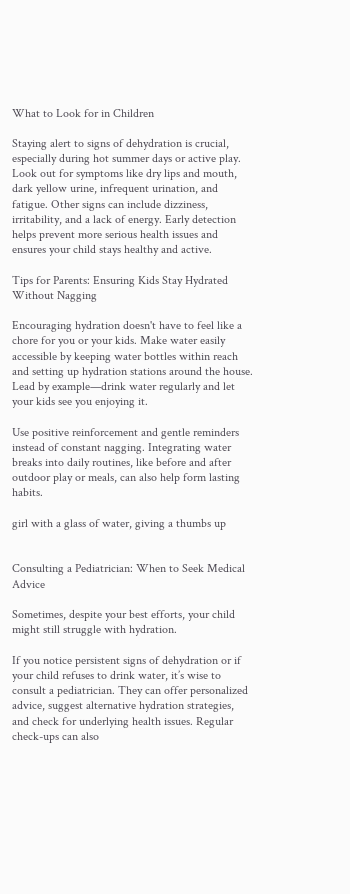What to Look for in Children

Staying alert to signs of dehydration is crucial, especially during hot summer days or active play. Look out for symptoms like dry lips and mouth, dark yellow urine, infrequent urination, and fatigue. Other signs can include dizziness, irritability, and a lack of energy. Early detection helps prevent more serious health issues and ensures your child stays healthy and active.

Tips for Parents: Ensuring Kids Stay Hydrated Without Nagging

Encouraging hydration doesn't have to feel like a chore for you or your kids. Make water easily accessible by keeping water bottles within reach and setting up hydration stations around the house. Lead by example—drink water regularly and let your kids see you enjoying it.

Use positive reinforcement and gentle reminders instead of constant nagging. Integrating water breaks into daily routines, like before and after outdoor play or meals, can also help form lasting habits.

girl with a glass of water, giving a thumbs up


Consulting a Pediatrician: When to Seek Medical Advice

Sometimes, despite your best efforts, your child might still struggle with hydration.

If you notice persistent signs of dehydration or if your child refuses to drink water, it’s wise to consult a pediatrician. They can offer personalized advice, suggest alternative hydration strategies, and check for underlying health issues. Regular check-ups can also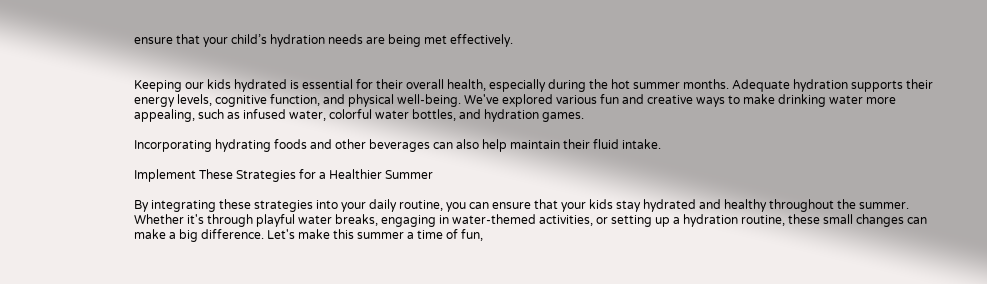ensure that your child’s hydration needs are being met effectively.


Keeping our kids hydrated is essential for their overall health, especially during the hot summer months. Adequate hydration supports their energy levels, cognitive function, and physical well-being. We've explored various fun and creative ways to make drinking water more appealing, such as infused water, colorful water bottles, and hydration games.

Incorporating hydrating foods and other beverages can also help maintain their fluid intake.

Implement These Strategies for a Healthier Summer

By integrating these strategies into your daily routine, you can ensure that your kids stay hydrated and healthy throughout the summer. Whether it's through playful water breaks, engaging in water-themed activities, or setting up a hydration routine, these small changes can make a big difference. Let's make this summer a time of fun,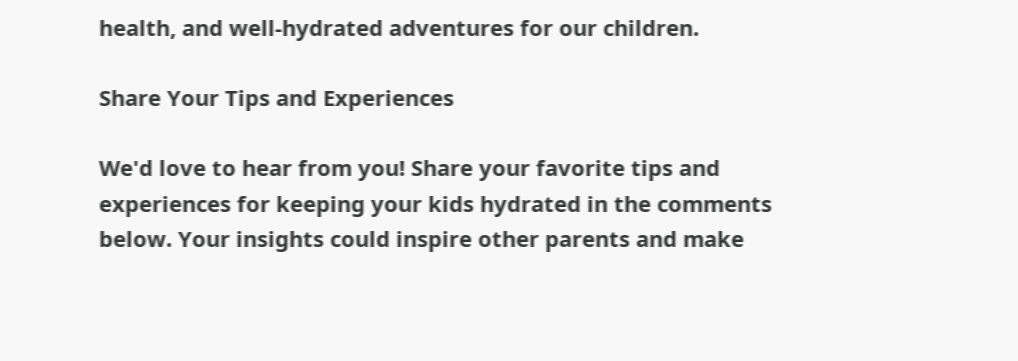health, and well-hydrated adventures for our children.

Share Your Tips and Experiences

We'd love to hear from you! Share your favorite tips and experiences for keeping your kids hydrated in the comments below. Your insights could inspire other parents and make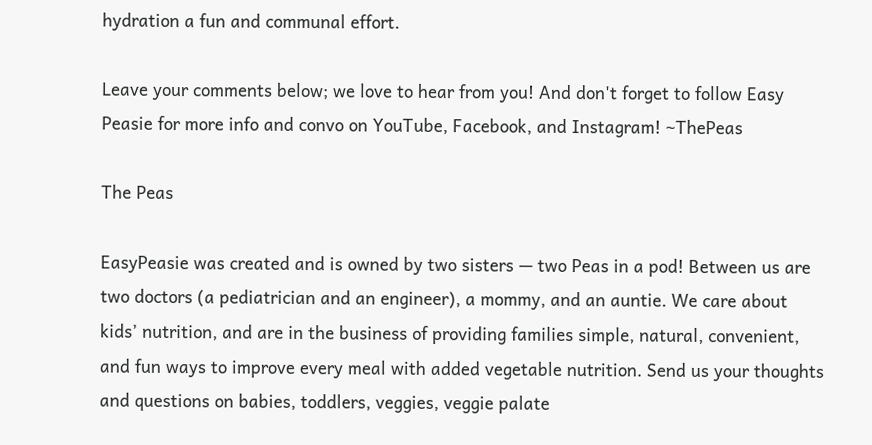hydration a fun and communal effort.

Leave your comments below; we love to hear from you! And don't forget to follow Easy Peasie for more info and convo on YouTube, Facebook, and Instagram! ~ThePeas

The Peas

EasyPeasie was created and is owned by two sisters — two Peas in a pod! Between us are two doctors (a pediatrician and an engineer), a mommy, and an auntie. We care about kids’ nutrition, and are in the business of providing families simple, natural, convenient, and fun ways to improve every meal with added vegetable nutrition. Send us your thoughts and questions on babies, toddlers, veggies, veggie palate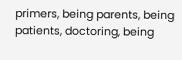primers, being parents, being patients, doctoring, being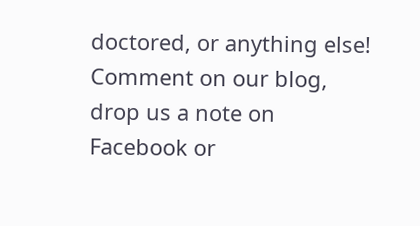doctored, or anything else! Comment on our blog, drop us a note on Facebook or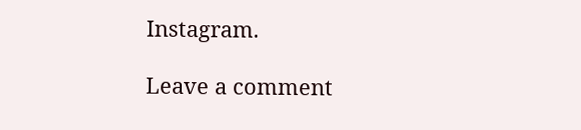Instagram.

Leave a comment